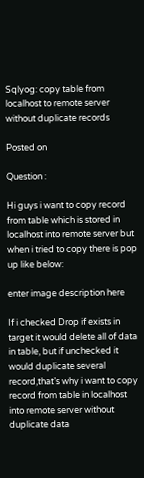Sqlyog: copy table from localhost to remote server without duplicate records

Posted on

Question :

Hi guys i want to copy record from table which is stored in localhost into remote server but when i tried to copy there is pop up like below:

enter image description here

If i checked Drop if exists in target it would delete all of data in table, but if unchecked it would duplicate several record,that’s why i want to copy record from table in localhost into remote server without duplicate data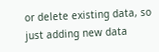or delete existing data, so just adding new data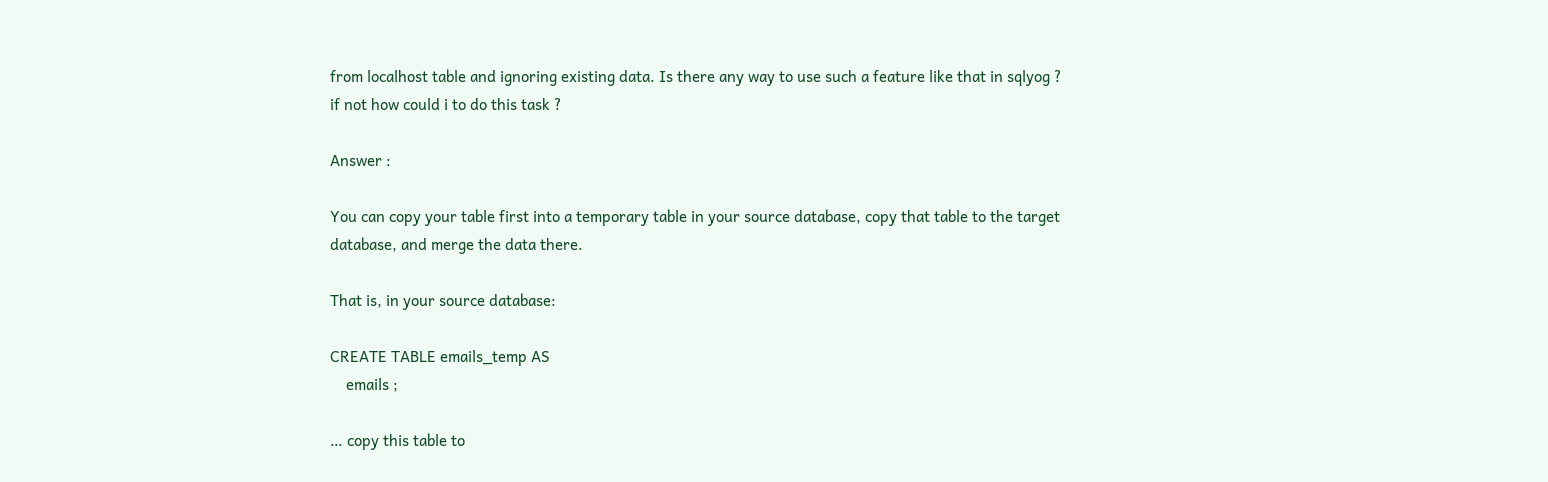from localhost table and ignoring existing data. Is there any way to use such a feature like that in sqlyog ? if not how could i to do this task ?

Answer :

You can copy your table first into a temporary table in your source database, copy that table to the target database, and merge the data there.

That is, in your source database:

CREATE TABLE emails_temp AS
    emails ;

… copy this table to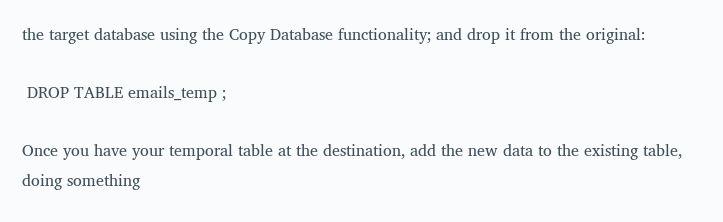the target database using the Copy Database functionality; and drop it from the original:

 DROP TABLE emails_temp ;

Once you have your temporal table at the destination, add the new data to the existing table, doing something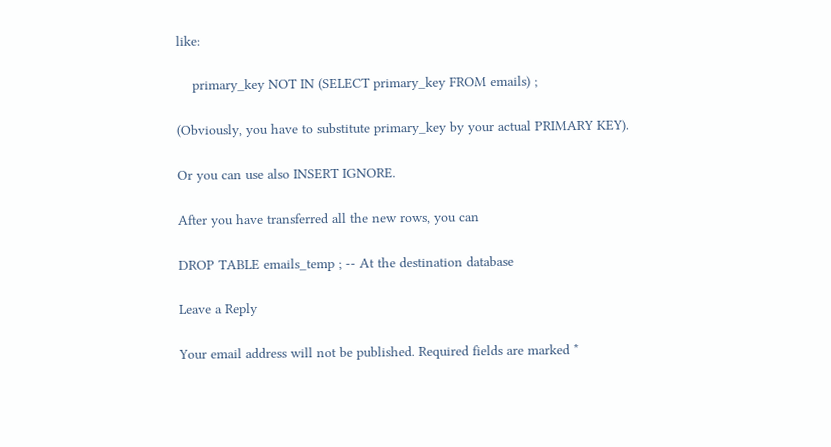like:

    primary_key NOT IN (SELECT primary_key FROM emails) ;

(Obviously, you have to substitute primary_key by your actual PRIMARY KEY).

Or you can use also INSERT IGNORE.

After you have transferred all the new rows, you can

DROP TABLE emails_temp ; -- At the destination database

Leave a Reply

Your email address will not be published. Required fields are marked *